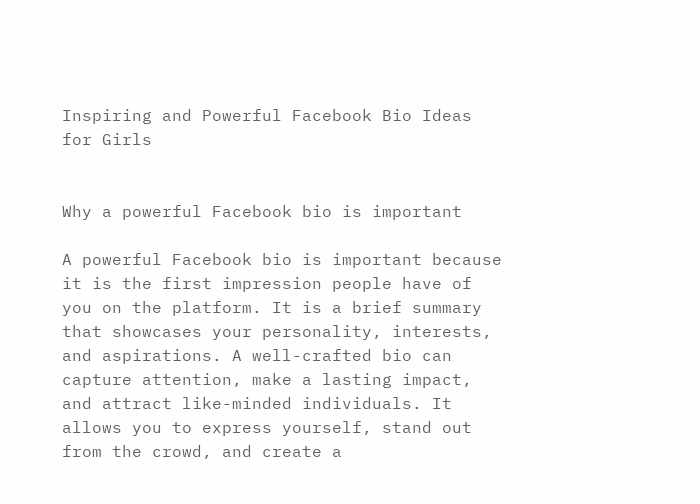Inspiring and Powerful Facebook Bio Ideas for Girls


Why a powerful Facebook bio is important

A powerful Facebook bio is important because it is the first impression people have of you on the platform. It is a brief summary that showcases your personality, interests, and aspirations. A well-crafted bio can capture attention, make a lasting impact, and attract like-minded individuals. It allows you to express yourself, stand out from the crowd, and create a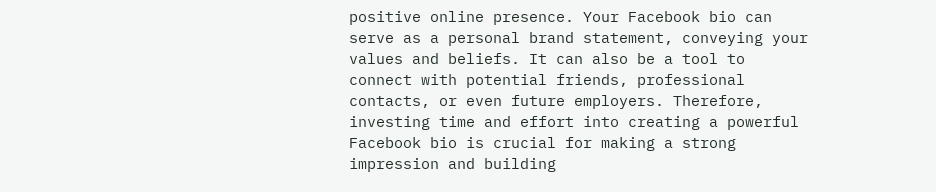positive online presence. Your Facebook bio can serve as a personal brand statement, conveying your values and beliefs. It can also be a tool to connect with potential friends, professional contacts, or even future employers. Therefore, investing time and effort into creating a powerful Facebook bio is crucial for making a strong impression and building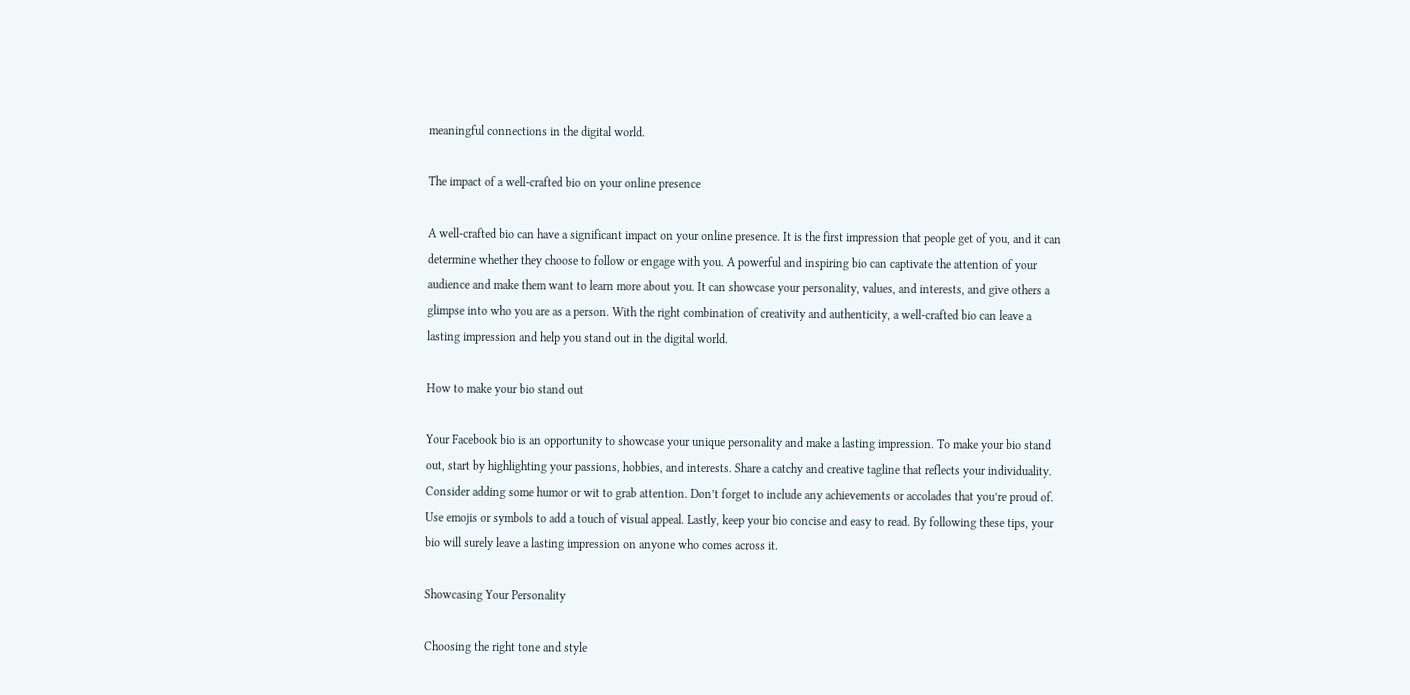meaningful connections in the digital world.

The impact of a well-crafted bio on your online presence

A well-crafted bio can have a significant impact on your online presence. It is the first impression that people get of you, and it can determine whether they choose to follow or engage with you. A powerful and inspiring bio can captivate the attention of your audience and make them want to learn more about you. It can showcase your personality, values, and interests, and give others a glimpse into who you are as a person. With the right combination of creativity and authenticity, a well-crafted bio can leave a lasting impression and help you stand out in the digital world.

How to make your bio stand out

Your Facebook bio is an opportunity to showcase your unique personality and make a lasting impression. To make your bio stand out, start by highlighting your passions, hobbies, and interests. Share a catchy and creative tagline that reflects your individuality. Consider adding some humor or wit to grab attention. Don’t forget to include any achievements or accolades that you’re proud of. Use emojis or symbols to add a touch of visual appeal. Lastly, keep your bio concise and easy to read. By following these tips, your bio will surely leave a lasting impression on anyone who comes across it.

Showcasing Your Personality

Choosing the right tone and style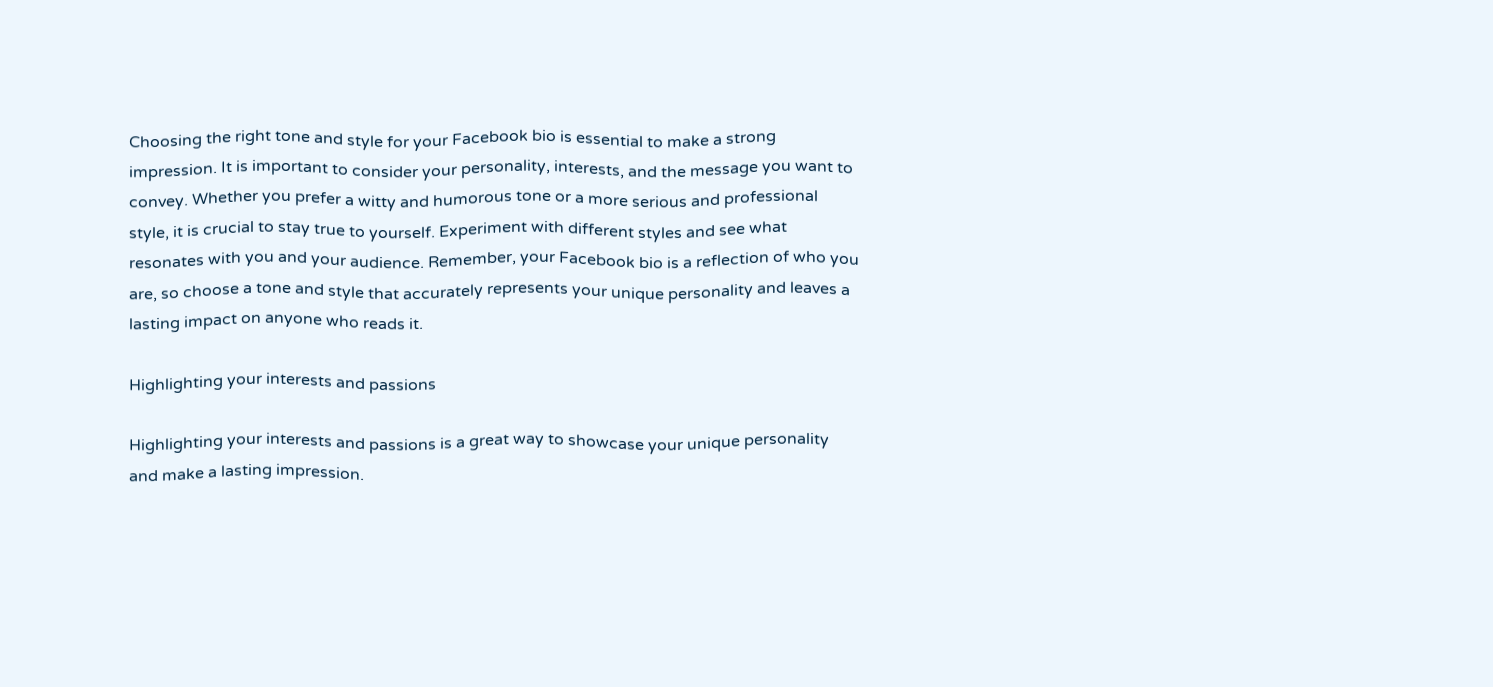Choosing the right tone and style for your Facebook bio is essential to make a strong impression. It is important to consider your personality, interests, and the message you want to convey. Whether you prefer a witty and humorous tone or a more serious and professional style, it is crucial to stay true to yourself. Experiment with different styles and see what resonates with you and your audience. Remember, your Facebook bio is a reflection of who you are, so choose a tone and style that accurately represents your unique personality and leaves a lasting impact on anyone who reads it.

Highlighting your interests and passions

Highlighting your interests and passions is a great way to showcase your unique personality and make a lasting impression.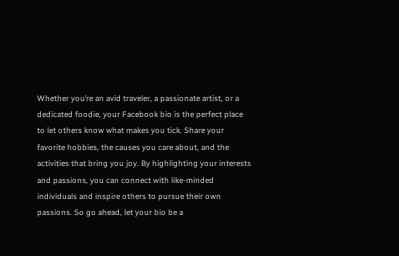Whether you’re an avid traveler, a passionate artist, or a dedicated foodie, your Facebook bio is the perfect place to let others know what makes you tick. Share your favorite hobbies, the causes you care about, and the activities that bring you joy. By highlighting your interests and passions, you can connect with like-minded individuals and inspire others to pursue their own passions. So go ahead, let your bio be a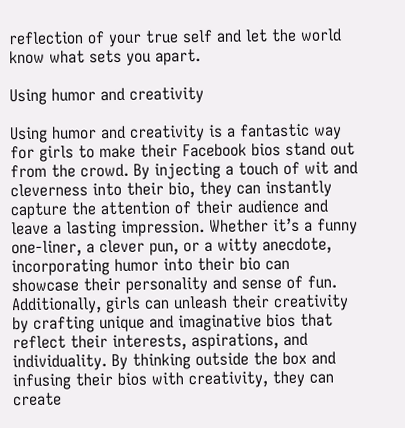reflection of your true self and let the world know what sets you apart.

Using humor and creativity

Using humor and creativity is a fantastic way for girls to make their Facebook bios stand out from the crowd. By injecting a touch of wit and cleverness into their bio, they can instantly capture the attention of their audience and leave a lasting impression. Whether it’s a funny one-liner, a clever pun, or a witty anecdote, incorporating humor into their bio can showcase their personality and sense of fun. Additionally, girls can unleash their creativity by crafting unique and imaginative bios that reflect their interests, aspirations, and individuality. By thinking outside the box and infusing their bios with creativity, they can create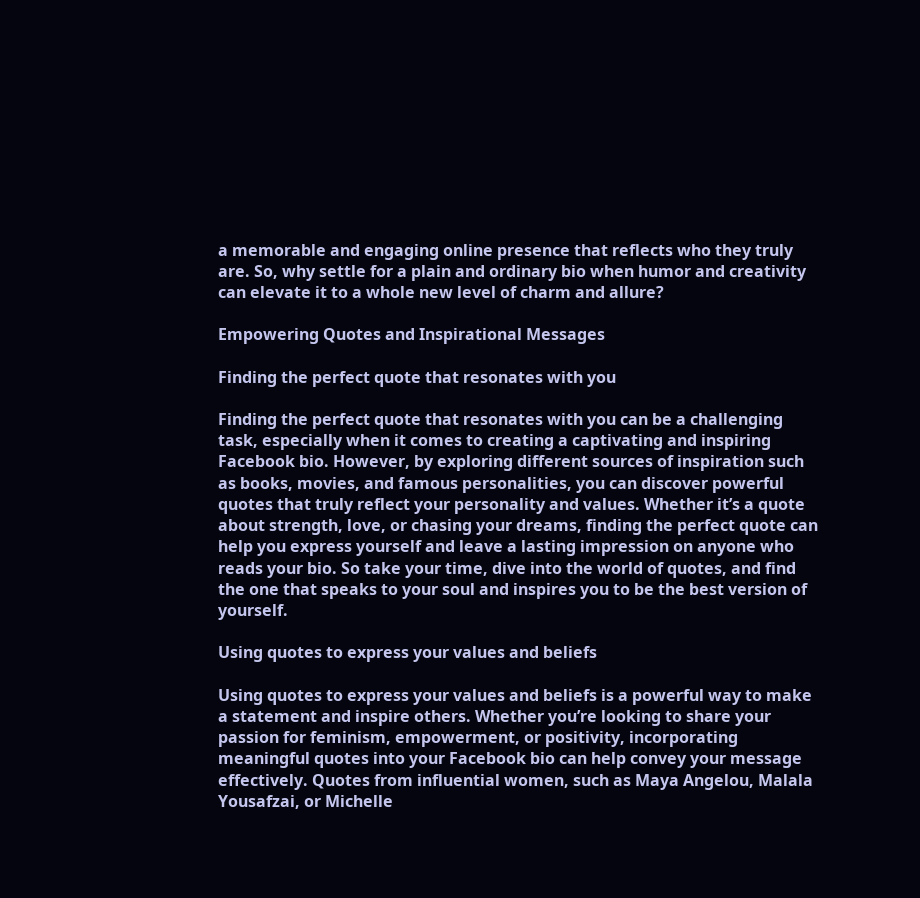a memorable and engaging online presence that reflects who they truly are. So, why settle for a plain and ordinary bio when humor and creativity can elevate it to a whole new level of charm and allure?

Empowering Quotes and Inspirational Messages

Finding the perfect quote that resonates with you

Finding the perfect quote that resonates with you can be a challenging task, especially when it comes to creating a captivating and inspiring Facebook bio. However, by exploring different sources of inspiration such as books, movies, and famous personalities, you can discover powerful quotes that truly reflect your personality and values. Whether it’s a quote about strength, love, or chasing your dreams, finding the perfect quote can help you express yourself and leave a lasting impression on anyone who reads your bio. So take your time, dive into the world of quotes, and find the one that speaks to your soul and inspires you to be the best version of yourself.

Using quotes to express your values and beliefs

Using quotes to express your values and beliefs is a powerful way to make a statement and inspire others. Whether you’re looking to share your passion for feminism, empowerment, or positivity, incorporating meaningful quotes into your Facebook bio can help convey your message effectively. Quotes from influential women, such as Maya Angelou, Malala Yousafzai, or Michelle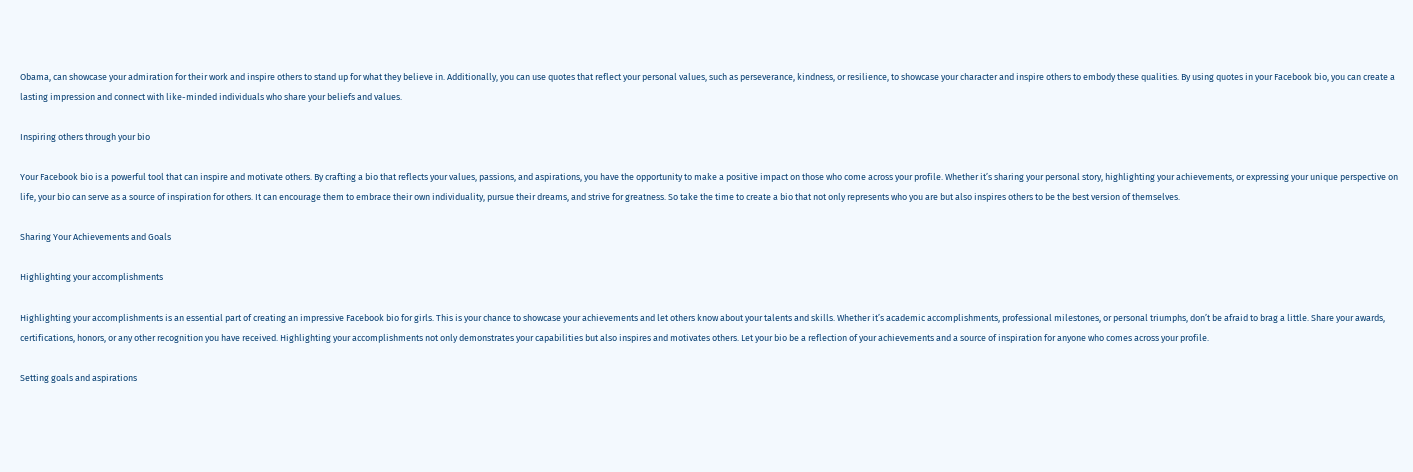Obama, can showcase your admiration for their work and inspire others to stand up for what they believe in. Additionally, you can use quotes that reflect your personal values, such as perseverance, kindness, or resilience, to showcase your character and inspire others to embody these qualities. By using quotes in your Facebook bio, you can create a lasting impression and connect with like-minded individuals who share your beliefs and values.

Inspiring others through your bio

Your Facebook bio is a powerful tool that can inspire and motivate others. By crafting a bio that reflects your values, passions, and aspirations, you have the opportunity to make a positive impact on those who come across your profile. Whether it’s sharing your personal story, highlighting your achievements, or expressing your unique perspective on life, your bio can serve as a source of inspiration for others. It can encourage them to embrace their own individuality, pursue their dreams, and strive for greatness. So take the time to create a bio that not only represents who you are but also inspires others to be the best version of themselves.

Sharing Your Achievements and Goals

Highlighting your accomplishments

Highlighting your accomplishments is an essential part of creating an impressive Facebook bio for girls. This is your chance to showcase your achievements and let others know about your talents and skills. Whether it’s academic accomplishments, professional milestones, or personal triumphs, don’t be afraid to brag a little. Share your awards, certifications, honors, or any other recognition you have received. Highlighting your accomplishments not only demonstrates your capabilities but also inspires and motivates others. Let your bio be a reflection of your achievements and a source of inspiration for anyone who comes across your profile.

Setting goals and aspirations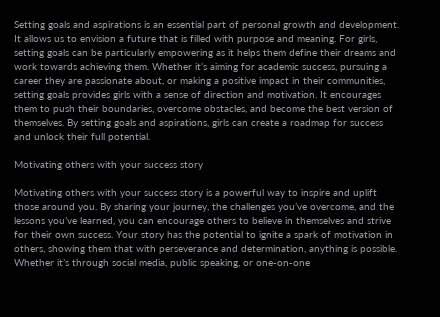Setting goals and aspirations is an essential part of personal growth and development. It allows us to envision a future that is filled with purpose and meaning. For girls, setting goals can be particularly empowering as it helps them define their dreams and work towards achieving them. Whether it’s aiming for academic success, pursuing a career they are passionate about, or making a positive impact in their communities, setting goals provides girls with a sense of direction and motivation. It encourages them to push their boundaries, overcome obstacles, and become the best version of themselves. By setting goals and aspirations, girls can create a roadmap for success and unlock their full potential.

Motivating others with your success story

Motivating others with your success story is a powerful way to inspire and uplift those around you. By sharing your journey, the challenges you’ve overcome, and the lessons you’ve learned, you can encourage others to believe in themselves and strive for their own success. Your story has the potential to ignite a spark of motivation in others, showing them that with perseverance and determination, anything is possible. Whether it’s through social media, public speaking, or one-on-one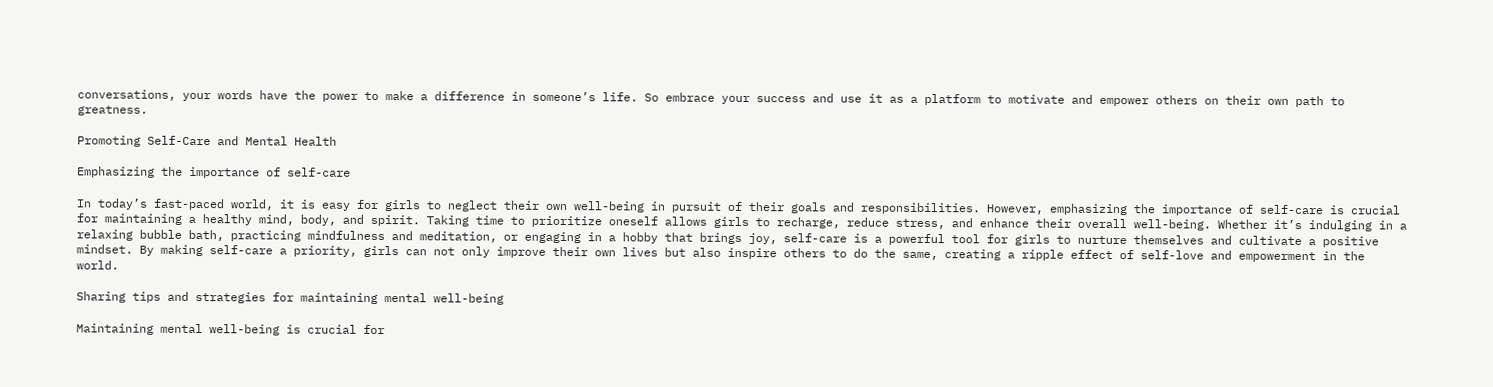conversations, your words have the power to make a difference in someone’s life. So embrace your success and use it as a platform to motivate and empower others on their own path to greatness.

Promoting Self-Care and Mental Health

Emphasizing the importance of self-care

In today’s fast-paced world, it is easy for girls to neglect their own well-being in pursuit of their goals and responsibilities. However, emphasizing the importance of self-care is crucial for maintaining a healthy mind, body, and spirit. Taking time to prioritize oneself allows girls to recharge, reduce stress, and enhance their overall well-being. Whether it’s indulging in a relaxing bubble bath, practicing mindfulness and meditation, or engaging in a hobby that brings joy, self-care is a powerful tool for girls to nurture themselves and cultivate a positive mindset. By making self-care a priority, girls can not only improve their own lives but also inspire others to do the same, creating a ripple effect of self-love and empowerment in the world.

Sharing tips and strategies for maintaining mental well-being

Maintaining mental well-being is crucial for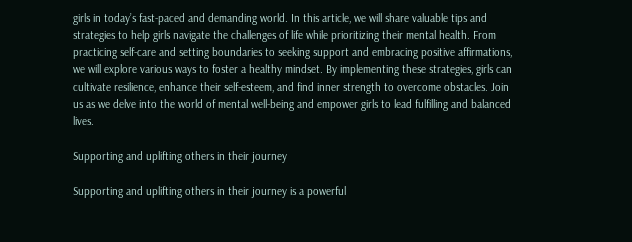girls in today’s fast-paced and demanding world. In this article, we will share valuable tips and strategies to help girls navigate the challenges of life while prioritizing their mental health. From practicing self-care and setting boundaries to seeking support and embracing positive affirmations, we will explore various ways to foster a healthy mindset. By implementing these strategies, girls can cultivate resilience, enhance their self-esteem, and find inner strength to overcome obstacles. Join us as we delve into the world of mental well-being and empower girls to lead fulfilling and balanced lives.

Supporting and uplifting others in their journey

Supporting and uplifting others in their journey is a powerful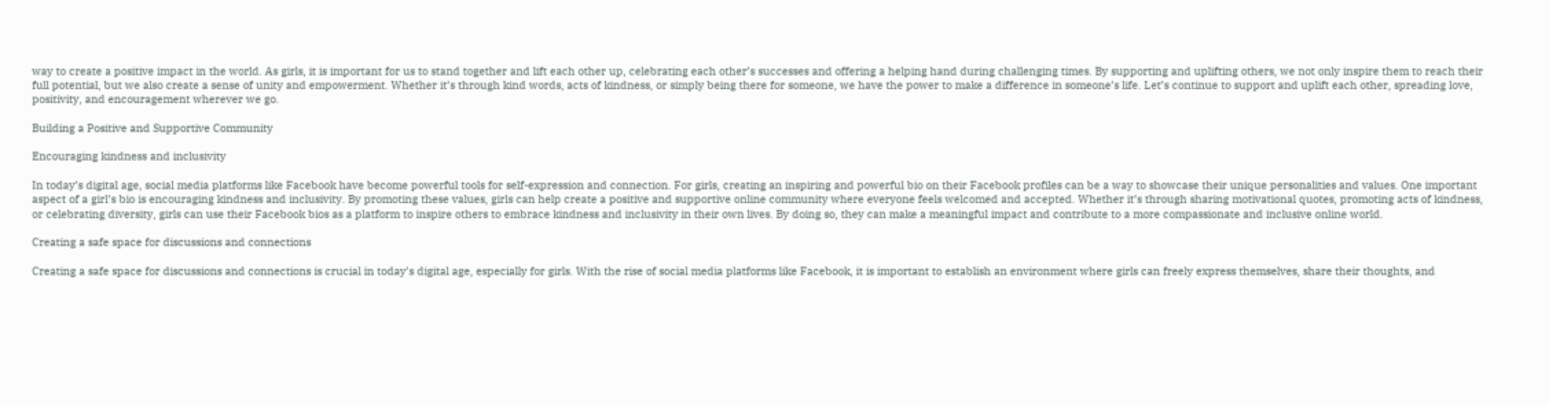way to create a positive impact in the world. As girls, it is important for us to stand together and lift each other up, celebrating each other’s successes and offering a helping hand during challenging times. By supporting and uplifting others, we not only inspire them to reach their full potential, but we also create a sense of unity and empowerment. Whether it’s through kind words, acts of kindness, or simply being there for someone, we have the power to make a difference in someone’s life. Let’s continue to support and uplift each other, spreading love, positivity, and encouragement wherever we go.

Building a Positive and Supportive Community

Encouraging kindness and inclusivity

In today’s digital age, social media platforms like Facebook have become powerful tools for self-expression and connection. For girls, creating an inspiring and powerful bio on their Facebook profiles can be a way to showcase their unique personalities and values. One important aspect of a girl’s bio is encouraging kindness and inclusivity. By promoting these values, girls can help create a positive and supportive online community where everyone feels welcomed and accepted. Whether it’s through sharing motivational quotes, promoting acts of kindness, or celebrating diversity, girls can use their Facebook bios as a platform to inspire others to embrace kindness and inclusivity in their own lives. By doing so, they can make a meaningful impact and contribute to a more compassionate and inclusive online world.

Creating a safe space for discussions and connections

Creating a safe space for discussions and connections is crucial in today’s digital age, especially for girls. With the rise of social media platforms like Facebook, it is important to establish an environment where girls can freely express themselves, share their thoughts, and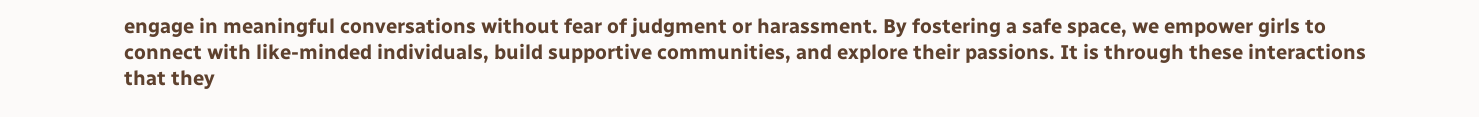engage in meaningful conversations without fear of judgment or harassment. By fostering a safe space, we empower girls to connect with like-minded individuals, build supportive communities, and explore their passions. It is through these interactions that they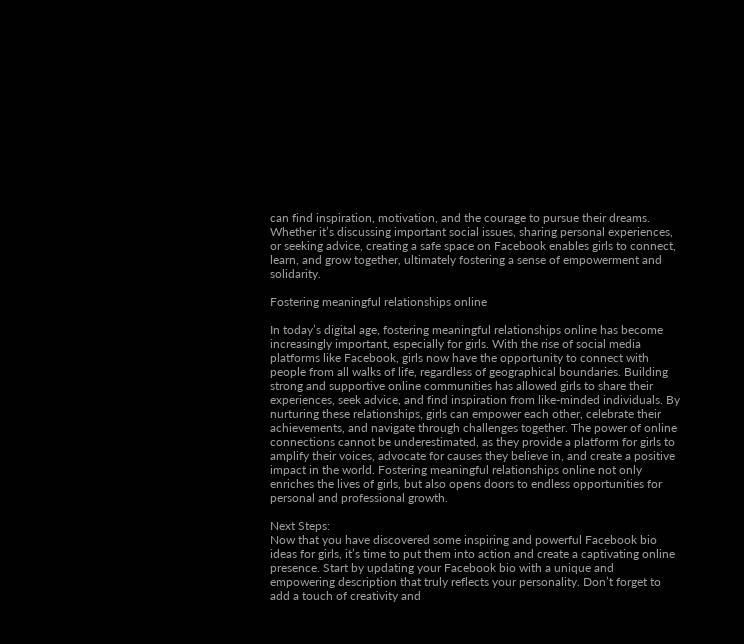can find inspiration, motivation, and the courage to pursue their dreams. Whether it’s discussing important social issues, sharing personal experiences, or seeking advice, creating a safe space on Facebook enables girls to connect, learn, and grow together, ultimately fostering a sense of empowerment and solidarity.

Fostering meaningful relationships online

In today’s digital age, fostering meaningful relationships online has become increasingly important, especially for girls. With the rise of social media platforms like Facebook, girls now have the opportunity to connect with people from all walks of life, regardless of geographical boundaries. Building strong and supportive online communities has allowed girls to share their experiences, seek advice, and find inspiration from like-minded individuals. By nurturing these relationships, girls can empower each other, celebrate their achievements, and navigate through challenges together. The power of online connections cannot be underestimated, as they provide a platform for girls to amplify their voices, advocate for causes they believe in, and create a positive impact in the world. Fostering meaningful relationships online not only enriches the lives of girls, but also opens doors to endless opportunities for personal and professional growth.

Next Steps:
Now that you have discovered some inspiring and powerful Facebook bio ideas for girls, it’s time to put them into action and create a captivating online presence. Start by updating your Facebook bio with a unique and empowering description that truly reflects your personality. Don’t forget to add a touch of creativity and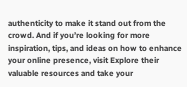authenticity to make it stand out from the crowd. And if you’re looking for more inspiration, tips, and ideas on how to enhance your online presence, visit Explore their valuable resources and take your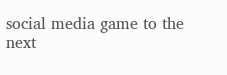social media game to the next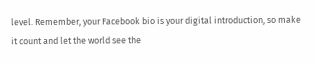level. Remember, your Facebook bio is your digital introduction, so make it count and let the world see the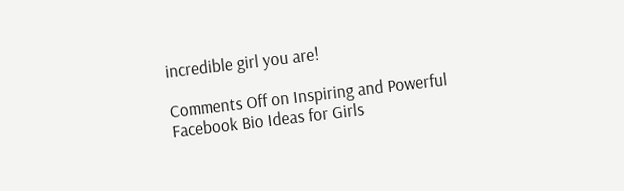incredible girl you are!

Comments Off on Inspiring and Powerful Facebook Bio Ideas for Girls